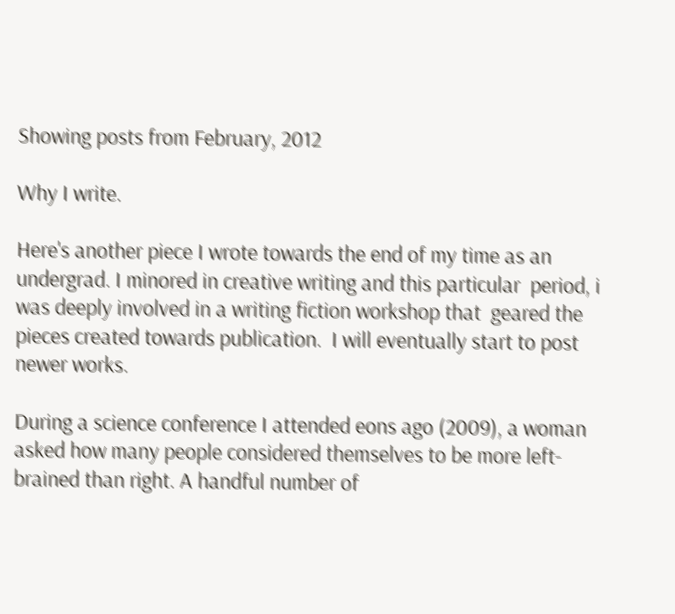Showing posts from February, 2012

Why I write.

Here's another piece I wrote towards the end of my time as an  undergrad. I minored in creative writing and this particular  period, i was deeply involved in a writing fiction workshop that  geared the pieces created towards publication.  I will eventually start to post newer works.

During a science conference I attended eons ago (2009), a woman asked how many people considered themselves to be more left-brained than right. A handful number of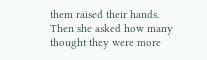them raised their hands. Then she asked how many thought they were more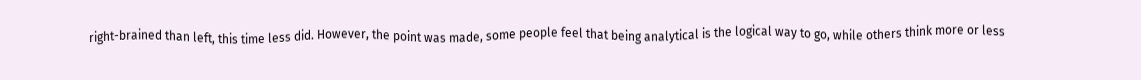right-brained than left, this time less did. However, the point was made, some people feel that being analytical is the logical way to go, while others think more or less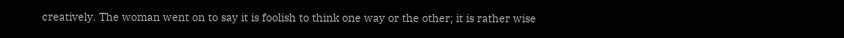creatively. The woman went on to say it is foolish to think one way or the other; it is rather wise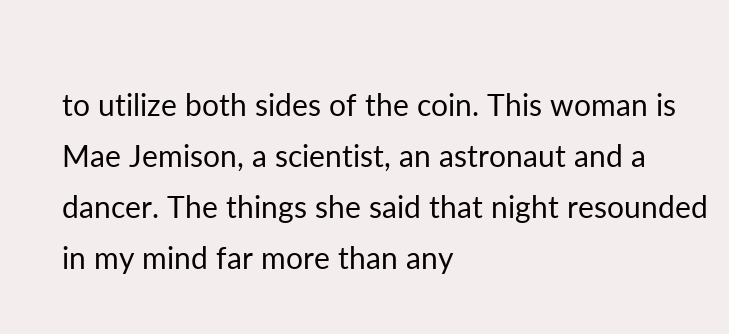to utilize both sides of the coin. This woman is Mae Jemison, a scientist, an astronaut and a dancer. The things she said that night resounded in my mind far more than any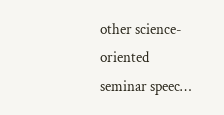other science-oriented seminar speec…